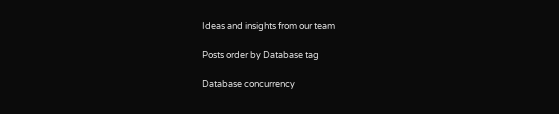Ideas and insights from our team

Posts order by Database tag

Database concurrency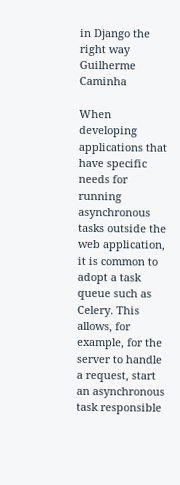in Django the right way
Guilherme Caminha

When developing applications that have specific needs for running asynchronous tasks outside the web application, it is common to adopt a task queue such as Celery. This allows, for example, for the server to handle a request, start an asynchronous task responsible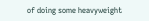of doing some heavyweight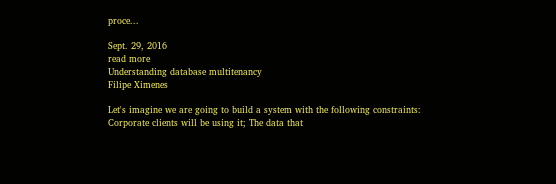proce...

Sept. 29, 2016
read more
Understanding database multitenancy
Filipe Ximenes

Let's imagine we are going to build a system with the following constraints: Corporate clients will be using it; The data that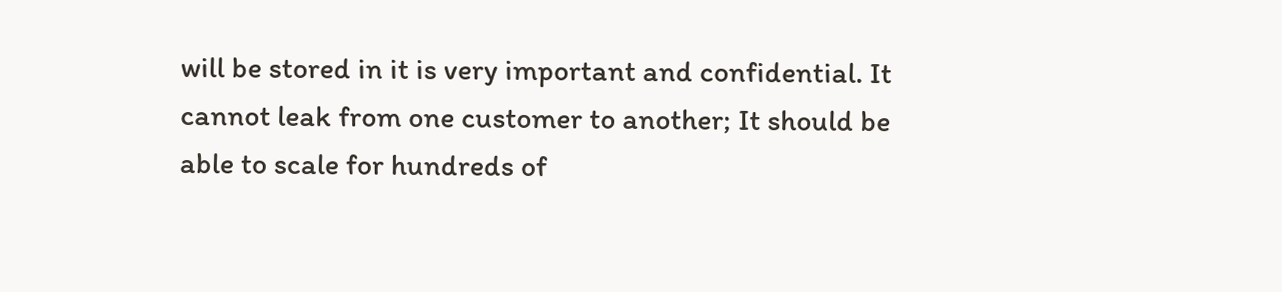will be stored in it is very important and confidential. It cannot leak from one customer to another; It should be able to scale for hundreds of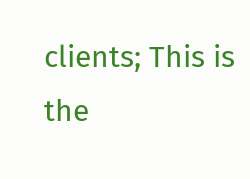clients; This is the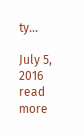ty...

July 5, 2016
read more